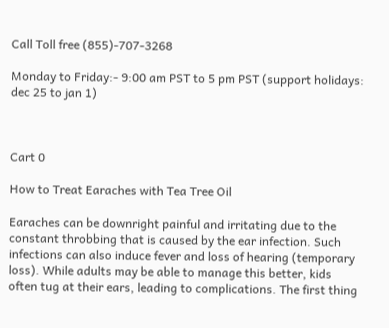Call Toll free (855)-707-3268

Monday to Friday:- 9:00 am PST to 5 pm PST (support holidays: dec 25 to jan 1)



Cart 0

How to Treat Earaches with Tea Tree Oil

Earaches can be downright painful and irritating due to the constant throbbing that is caused by the ear infection. Such infections can also induce fever and loss of hearing (temporary loss). While adults may be able to manage this better, kids often tug at their ears, leading to complications. The first thing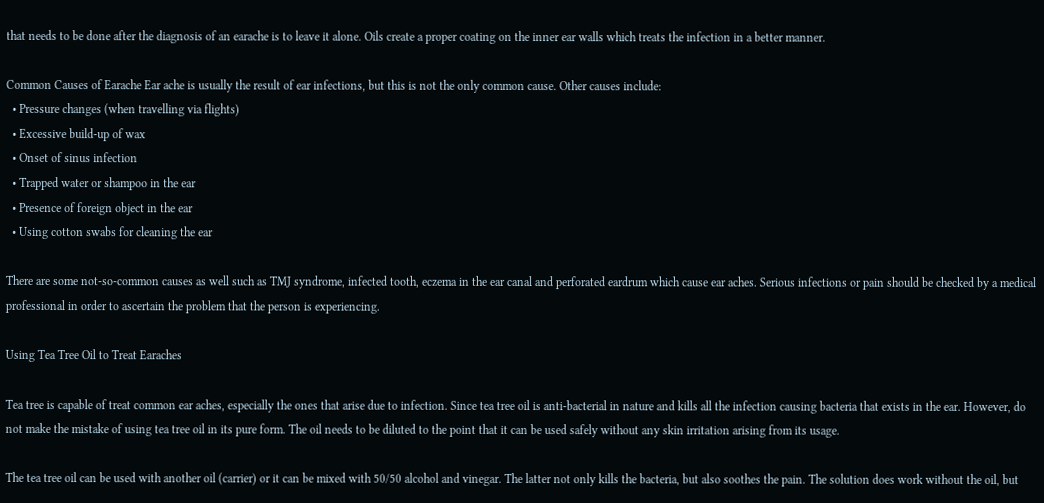that needs to be done after the diagnosis of an earache is to leave it alone. Oils create a proper coating on the inner ear walls which treats the infection in a better manner.

Common Causes of Earache Ear ache is usually the result of ear infections, but this is not the only common cause. Other causes include:
  • Pressure changes (when travelling via flights)
  • Excessive build-up of wax
  • Onset of sinus infection
  • Trapped water or shampoo in the ear
  • Presence of foreign object in the ear
  • Using cotton swabs for cleaning the ear

There are some not-so-common causes as well such as TMJ syndrome, infected tooth, eczema in the ear canal and perforated eardrum which cause ear aches. Serious infections or pain should be checked by a medical professional in order to ascertain the problem that the person is experiencing.

Using Tea Tree Oil to Treat Earaches

Tea tree is capable of treat common ear aches, especially the ones that arise due to infection. Since tea tree oil is anti-bacterial in nature and kills all the infection causing bacteria that exists in the ear. However, do not make the mistake of using tea tree oil in its pure form. The oil needs to be diluted to the point that it can be used safely without any skin irritation arising from its usage.

The tea tree oil can be used with another oil (carrier) or it can be mixed with 50/50 alcohol and vinegar. The latter not only kills the bacteria, but also soothes the pain. The solution does work without the oil, but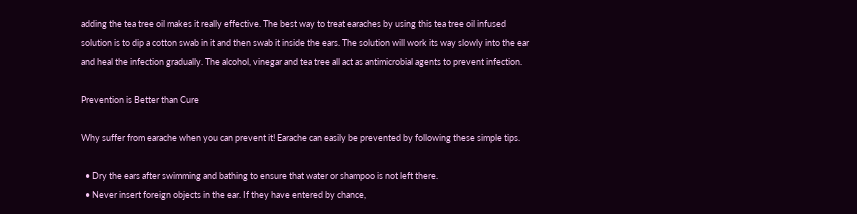adding the tea tree oil makes it really effective. The best way to treat earaches by using this tea tree oil infused solution is to dip a cotton swab in it and then swab it inside the ears. The solution will work its way slowly into the ear and heal the infection gradually. The alcohol, vinegar and tea tree all act as antimicrobial agents to prevent infection.

Prevention is Better than Cure

Why suffer from earache when you can prevent it! Earache can easily be prevented by following these simple tips.

  • Dry the ears after swimming and bathing to ensure that water or shampoo is not left there.
  • Never insert foreign objects in the ear. If they have entered by chance,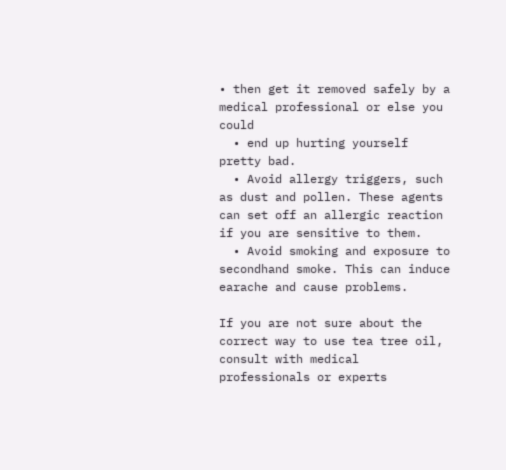• then get it removed safely by a medical professional or else you could
  • end up hurting yourself pretty bad.
  • Avoid allergy triggers, such as dust and pollen. These agents can set off an allergic reaction if you are sensitive to them.
  • Avoid smoking and exposure to secondhand smoke. This can induce earache and cause problems.

If you are not sure about the correct way to use tea tree oil, consult with medical professionals or experts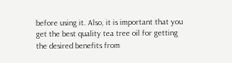before using it. Also, it is important that you get the best quality tea tree oil for getting the desired benefits from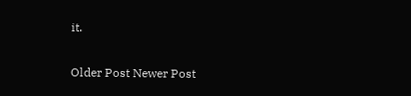it.

Older Post Newer Post